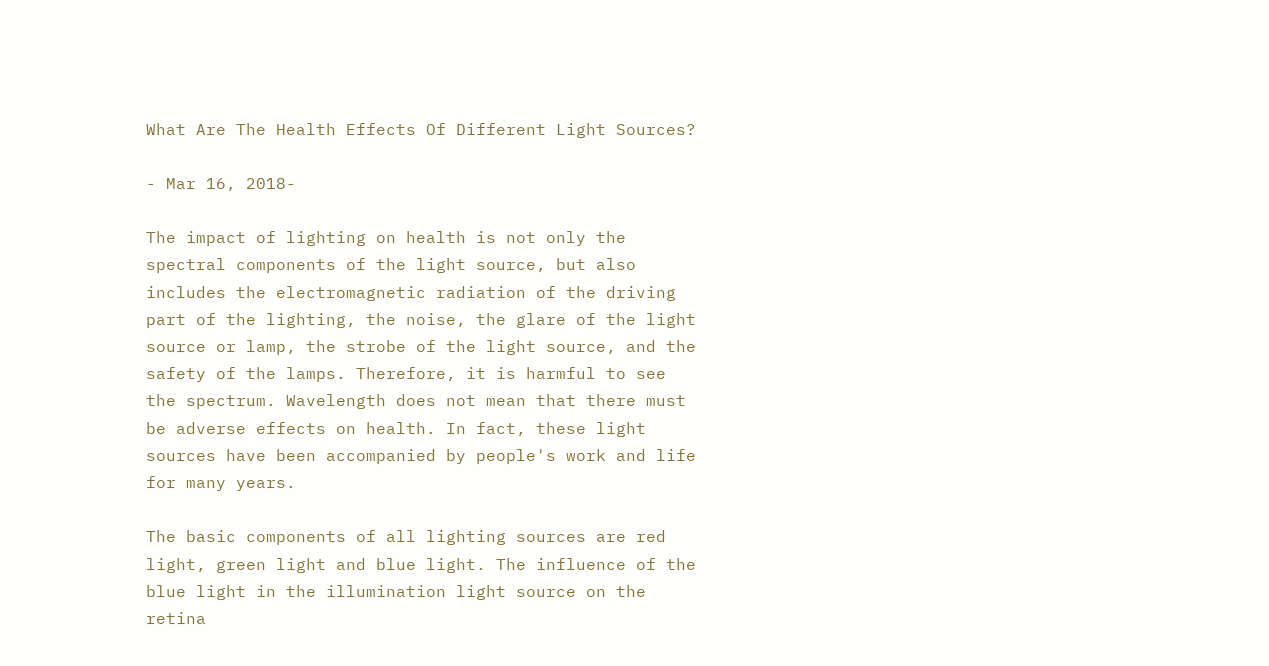What Are The Health Effects Of Different Light Sources?

- Mar 16, 2018-

The impact of lighting on health is not only the spectral components of the light source, but also includes the electromagnetic radiation of the driving part of the lighting, the noise, the glare of the light source or lamp, the strobe of the light source, and the safety of the lamps. Therefore, it is harmful to see the spectrum. Wavelength does not mean that there must be adverse effects on health. In fact, these light sources have been accompanied by people's work and life for many years.

The basic components of all lighting sources are red light, green light and blue light. The influence of the blue light in the illumination light source on the retina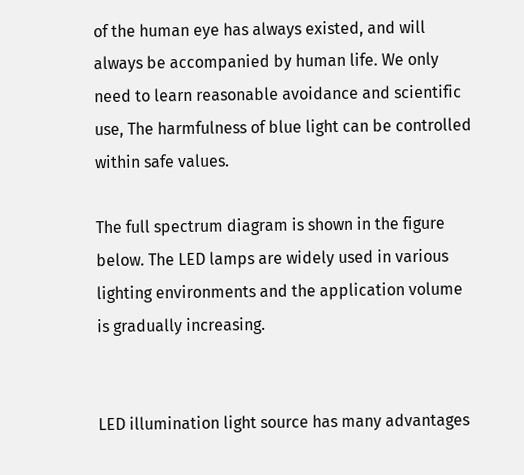of the human eye has always existed, and will always be accompanied by human life. We only need to learn reasonable avoidance and scientific use, The harmfulness of blue light can be controlled within safe values.

The full spectrum diagram is shown in the figure below. The LED lamps are widely used in various lighting environments and the application volume is gradually increasing.


LED illumination light source has many advantages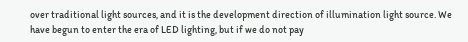over traditional light sources, and it is the development direction of illumination light source. We have begun to enter the era of LED lighting, but if we do not pay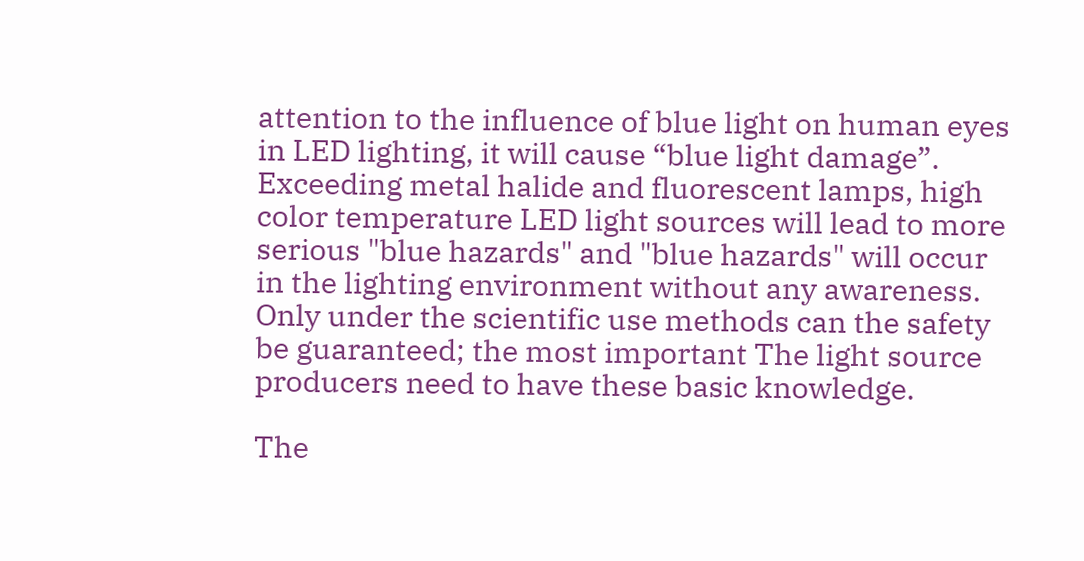attention to the influence of blue light on human eyes in LED lighting, it will cause “blue light damage”. Exceeding metal halide and fluorescent lamps, high color temperature LED light sources will lead to more serious "blue hazards" and "blue hazards" will occur in the lighting environment without any awareness. Only under the scientific use methods can the safety be guaranteed; the most important The light source producers need to have these basic knowledge.

The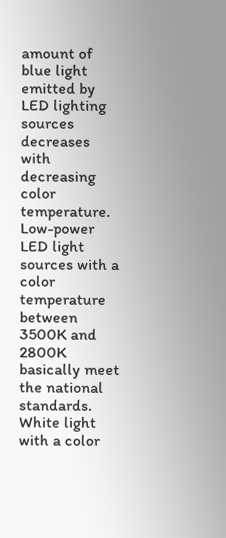amount of blue light emitted by LED lighting sources decreases with decreasing color temperature. Low-power LED light sources with a color temperature between 3500K and 2800K basically meet the national standards. White light with a color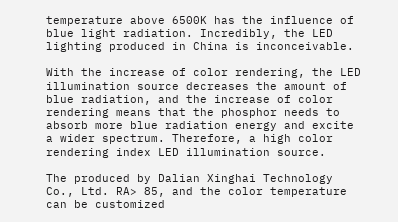temperature above 6500K has the influence of blue light radiation. Incredibly, the LED lighting produced in China is inconceivable.

With the increase of color rendering, the LED illumination source decreases the amount of blue radiation, and the increase of color rendering means that the phosphor needs to absorb more blue radiation energy and excite a wider spectrum. Therefore, a high color rendering index LED illumination source.

The produced by Dalian Xinghai Technology Co., Ltd. RA> 85, and the color temperature can be customized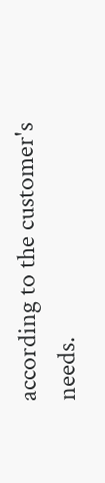according to the customer's needs.